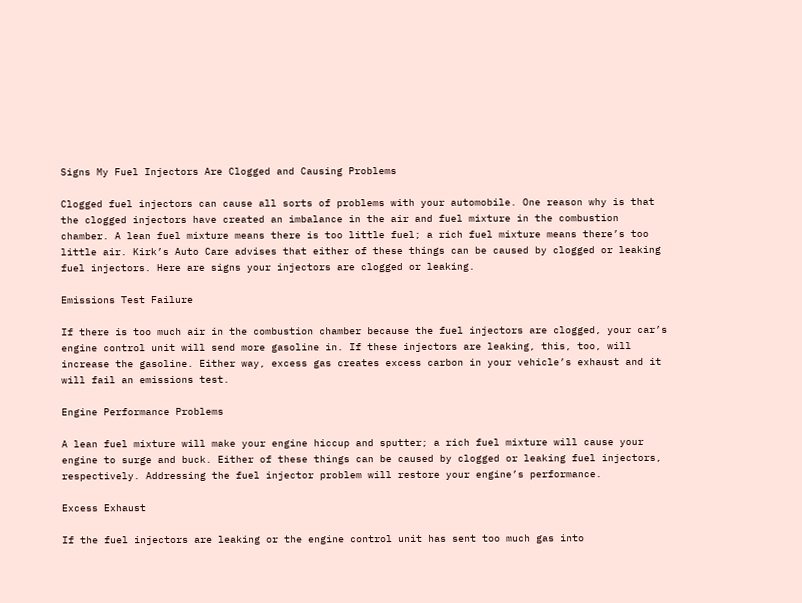Signs My Fuel Injectors Are Clogged and Causing Problems

Clogged fuel injectors can cause all sorts of problems with your automobile. One reason why is that the clogged injectors have created an imbalance in the air and fuel mixture in the combustion chamber. A lean fuel mixture means there is too little fuel; a rich fuel mixture means there’s too little air. Kirk’s Auto Care advises that either of these things can be caused by clogged or leaking fuel injectors. Here are signs your injectors are clogged or leaking.

Emissions Test Failure

If there is too much air in the combustion chamber because the fuel injectors are clogged, your car’s engine control unit will send more gasoline in. If these injectors are leaking, this, too, will increase the gasoline. Either way, excess gas creates excess carbon in your vehicle’s exhaust and it will fail an emissions test.

Engine Performance Problems

A lean fuel mixture will make your engine hiccup and sputter; a rich fuel mixture will cause your engine to surge and buck. Either of these things can be caused by clogged or leaking fuel injectors, respectively. Addressing the fuel injector problem will restore your engine’s performance.

Excess Exhaust

If the fuel injectors are leaking or the engine control unit has sent too much gas into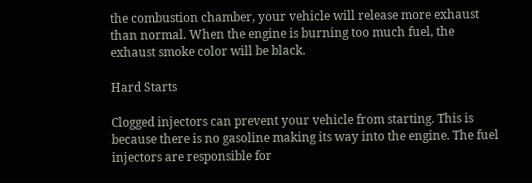the combustion chamber, your vehicle will release more exhaust than normal. When the engine is burning too much fuel, the exhaust smoke color will be black.

Hard Starts

Clogged injectors can prevent your vehicle from starting. This is because there is no gasoline making its way into the engine. The fuel injectors are responsible for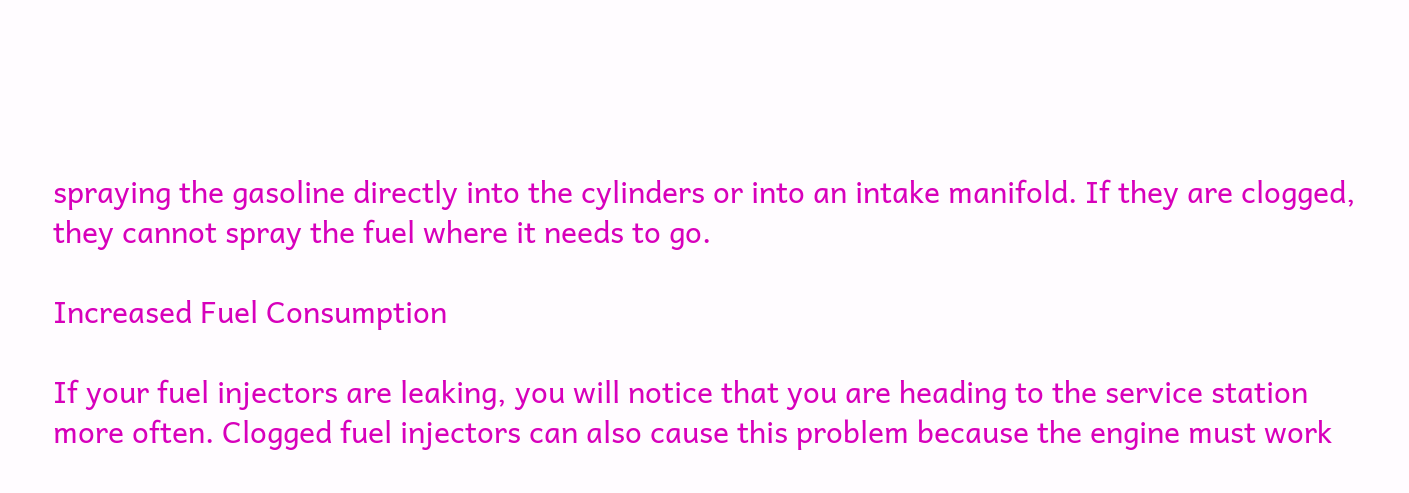spraying the gasoline directly into the cylinders or into an intake manifold. If they are clogged, they cannot spray the fuel where it needs to go.

Increased Fuel Consumption

If your fuel injectors are leaking, you will notice that you are heading to the service station more often. Clogged fuel injectors can also cause this problem because the engine must work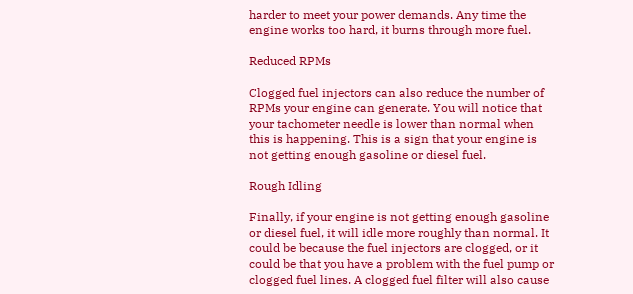harder to meet your power demands. Any time the engine works too hard, it burns through more fuel.

Reduced RPMs

Clogged fuel injectors can also reduce the number of RPMs your engine can generate. You will notice that your tachometer needle is lower than normal when this is happening. This is a sign that your engine is not getting enough gasoline or diesel fuel.

Rough Idling

Finally, if your engine is not getting enough gasoline or diesel fuel, it will idle more roughly than normal. It could be because the fuel injectors are clogged, or it could be that you have a problem with the fuel pump or clogged fuel lines. A clogged fuel filter will also cause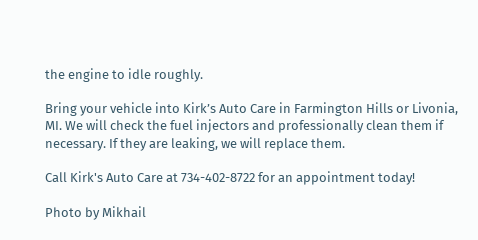the engine to idle roughly.

Bring your vehicle into Kirk’s Auto Care in Farmington Hills or Livonia, MI. We will check the fuel injectors and professionally clean them if necessary. If they are leaking, we will replace them.

Call Kirk's Auto Care at 734-402-8722 for an appointment today!

Photo by Mikhail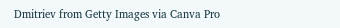Dmitriev from Getty Images via Canva Pro